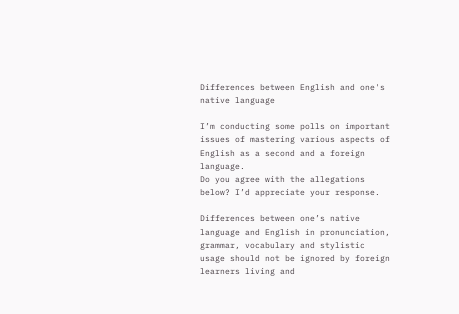Differences between English and one's native language

I’m conducting some polls on important issues of mastering various aspects of English as a second and a foreign language.
Do you agree with the allegations below? I’d appreciate your response.

Differences between one’s native language and English in pronunciation, grammar, vocabulary and stylistic usage should not be ignored by foreign learners living and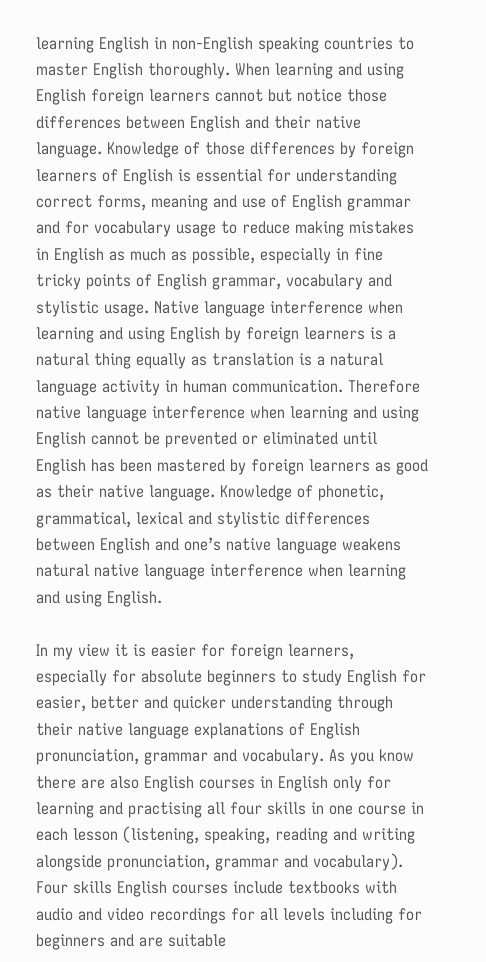learning English in non-English speaking countries to master English thoroughly. When learning and using English foreign learners cannot but notice those differences between English and their native language. Knowledge of those differences by foreign learners of English is essential for understanding correct forms, meaning and use of English grammar and for vocabulary usage to reduce making mistakes in English as much as possible, especially in fine tricky points of English grammar, vocabulary and stylistic usage. Native language interference when learning and using English by foreign learners is a natural thing equally as translation is a natural language activity in human communication. Therefore native language interference when learning and using English cannot be prevented or eliminated until English has been mastered by foreign learners as good as their native language. Knowledge of phonetic, grammatical, lexical and stylistic differences between English and one’s native language weakens natural native language interference when learning and using English.

In my view it is easier for foreign learners, especially for absolute beginners to study English for easier, better and quicker understanding through their native language explanations of English pronunciation, grammar and vocabulary. As you know there are also English courses in English only for learning and practising all four skills in one course in each lesson (listening, speaking, reading and writing alongside pronunciation, grammar and vocabulary). Four skills English courses include textbooks with audio and video recordings for all levels including for beginners and are suitable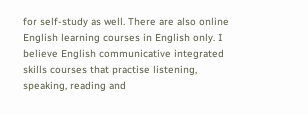for self-study as well. There are also online English learning courses in English only. I believe English communicative integrated skills courses that practise listening, speaking, reading and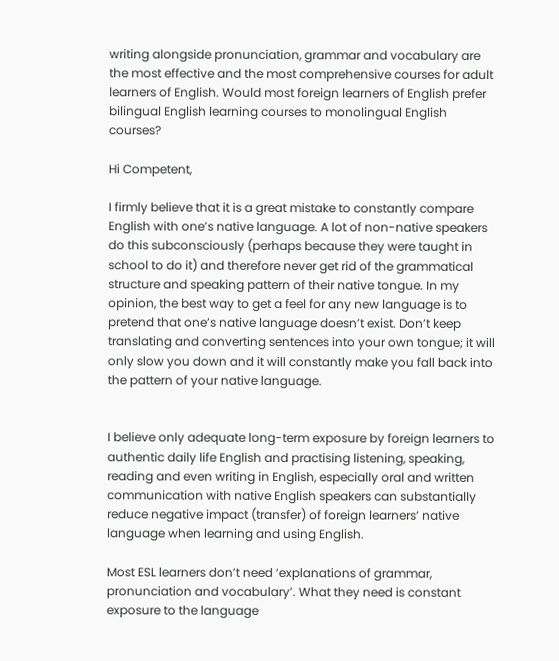writing alongside pronunciation, grammar and vocabulary are the most effective and the most comprehensive courses for adult learners of English. Would most foreign learners of English prefer bilingual English learning courses to monolingual English courses?

Hi Competent,

I firmly believe that it is a great mistake to constantly compare English with one’s native language. A lot of non-native speakers do this subconsciously (perhaps because they were taught in school to do it) and therefore never get rid of the grammatical structure and speaking pattern of their native tongue. In my opinion, the best way to get a feel for any new language is to pretend that one’s native language doesn’t exist. Don’t keep translating and converting sentences into your own tongue; it will only slow you down and it will constantly make you fall back into the pattern of your native language.


I believe only adequate long-term exposure by foreign learners to authentic daily life English and practising listening, speaking, reading and even writing in English, especially oral and written communication with native English speakers can substantially reduce negative impact (transfer) of foreign learners’ native language when learning and using English.

Most ESL learners don’t need ‘explanations of grammar, pronunciation and vocabulary’. What they need is constant exposure to the language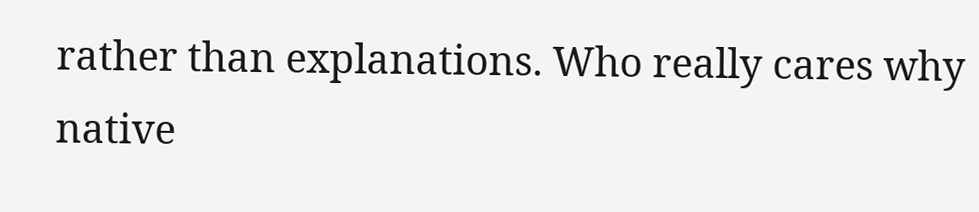rather than explanations. Who really cares why native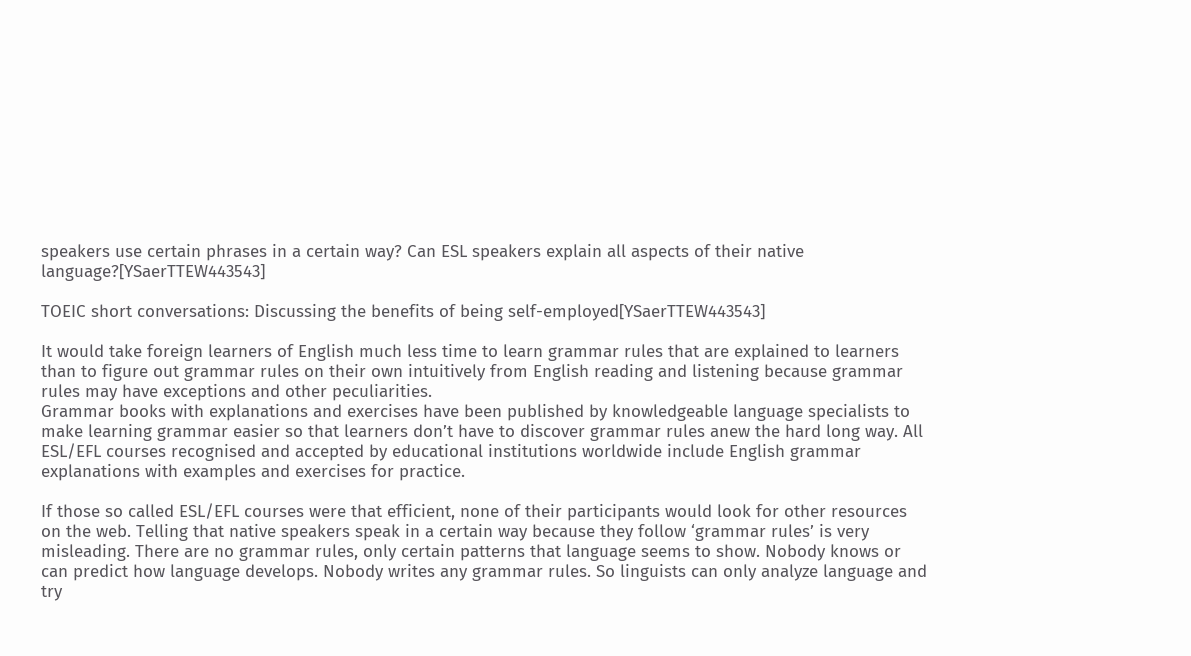speakers use certain phrases in a certain way? Can ESL speakers explain all aspects of their native language?[YSaerTTEW443543]

TOEIC short conversations: Discussing the benefits of being self-employed[YSaerTTEW443543]

It would take foreign learners of English much less time to learn grammar rules that are explained to learners than to figure out grammar rules on their own intuitively from English reading and listening because grammar rules may have exceptions and other peculiarities.
Grammar books with explanations and exercises have been published by knowledgeable language specialists to make learning grammar easier so that learners don’t have to discover grammar rules anew the hard long way. All ESL/EFL courses recognised and accepted by educational institutions worldwide include English grammar explanations with examples and exercises for practice.

If those so called ESL/EFL courses were that efficient, none of their participants would look for other resources on the web. Telling that native speakers speak in a certain way because they follow ‘grammar rules’ is very misleading. There are no grammar rules, only certain patterns that language seems to show. Nobody knows or can predict how language develops. Nobody writes any grammar rules. So linguists can only analyze language and try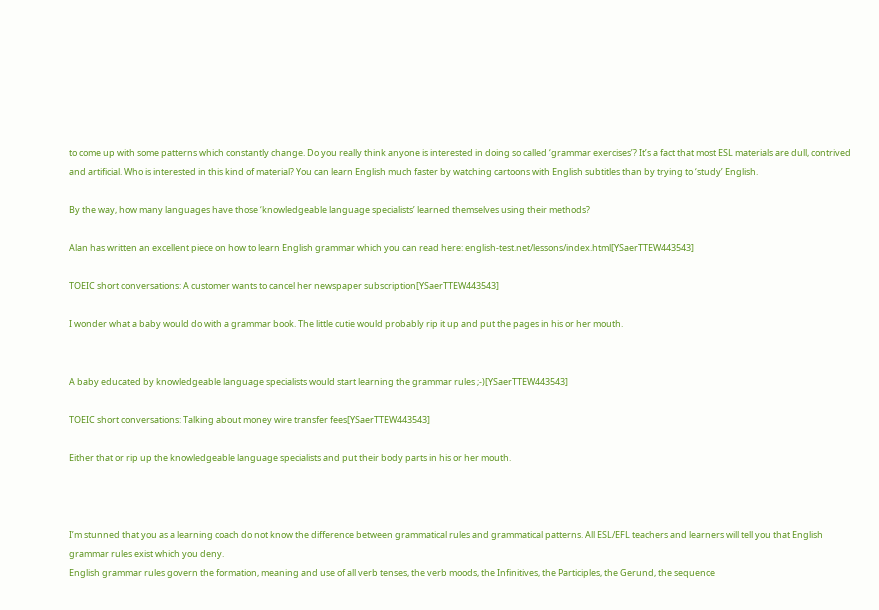to come up with some patterns which constantly change. Do you really think anyone is interested in doing so called ‘grammar exercises’? It’s a fact that most ESL materials are dull, contrived and artificial. Who is interested in this kind of material? You can learn English much faster by watching cartoons with English subtitles than by trying to ‘study’ English.

By the way, how many languages have those ‘knowledgeable language specialists’ learned themselves using their methods?

Alan has written an excellent piece on how to learn English grammar which you can read here: english-test.net/lessons/index.html[YSaerTTEW443543]

TOEIC short conversations: A customer wants to cancel her newspaper subscription[YSaerTTEW443543]

I wonder what a baby would do with a grammar book. The little cutie would probably rip it up and put the pages in his or her mouth.


A baby educated by knowledgeable language specialists would start learning the grammar rules ;-)[YSaerTTEW443543]

TOEIC short conversations: Talking about money wire transfer fees[YSaerTTEW443543]

Either that or rip up the knowledgeable language specialists and put their body parts in his or her mouth.



I’m stunned that you as a learning coach do not know the difference between grammatical rules and grammatical patterns. All ESL/EFL teachers and learners will tell you that English grammar rules exist which you deny.
English grammar rules govern the formation, meaning and use of all verb tenses, the verb moods, the Infinitives, the Participles, the Gerund, the sequence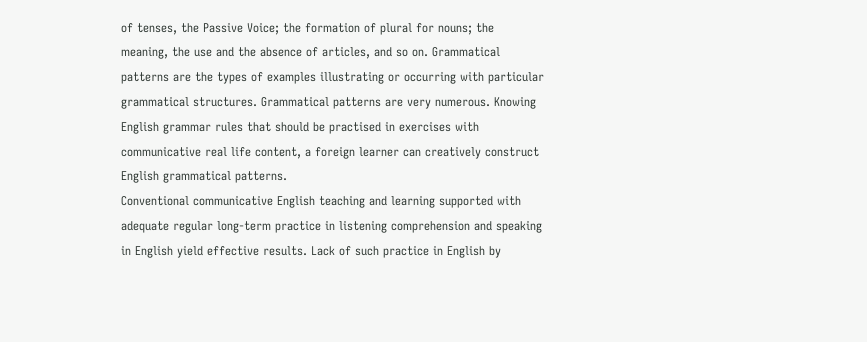of tenses, the Passive Voice; the formation of plural for nouns; the meaning, the use and the absence of articles, and so on. Grammatical patterns are the types of examples illustrating or occurring with particular grammatical structures. Grammatical patterns are very numerous. Knowing English grammar rules that should be practised in exercises with communicative real life content, a foreign learner can creatively construct English grammatical patterns.
Conventional communicative English teaching and learning supported with adequate regular long-term practice in listening comprehension and speaking in English yield effective results. Lack of such practice in English by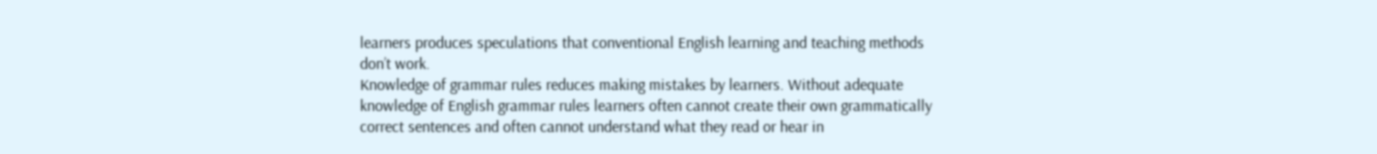learners produces speculations that conventional English learning and teaching methods don’t work.
Knowledge of grammar rules reduces making mistakes by learners. Without adequate knowledge of English grammar rules learners often cannot create their own grammatically correct sentences and often cannot understand what they read or hear in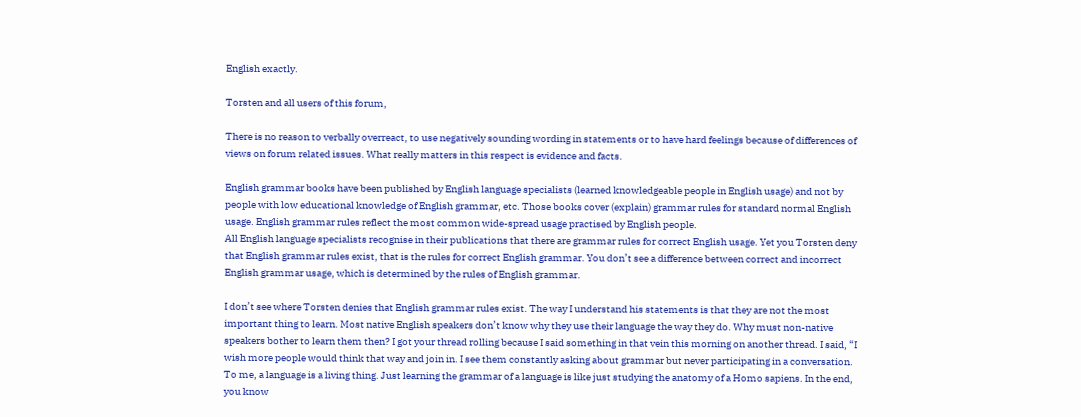English exactly.

Torsten and all users of this forum,

There is no reason to verbally overreact, to use negatively sounding wording in statements or to have hard feelings because of differences of views on forum related issues. What really matters in this respect is evidence and facts.

English grammar books have been published by English language specialists (learned knowledgeable people in English usage) and not by people with low educational knowledge of English grammar, etc. Those books cover (explain) grammar rules for standard normal English usage. English grammar rules reflect the most common wide-spread usage practised by English people.
All English language specialists recognise in their publications that there are grammar rules for correct English usage. Yet you Torsten deny that English grammar rules exist, that is the rules for correct English grammar. You don’t see a difference between correct and incorrect English grammar usage, which is determined by the rules of English grammar.

I don’t see where Torsten denies that English grammar rules exist. The way I understand his statements is that they are not the most important thing to learn. Most native English speakers don’t know why they use their language the way they do. Why must non-native speakers bother to learn them then? I got your thread rolling because I said something in that vein this morning on another thread. I said, “I wish more people would think that way and join in. I see them constantly asking about grammar but never participating in a conversation. To me, a language is a living thing. Just learning the grammar of a language is like just studying the anatomy of a Homo sapiens. In the end, you know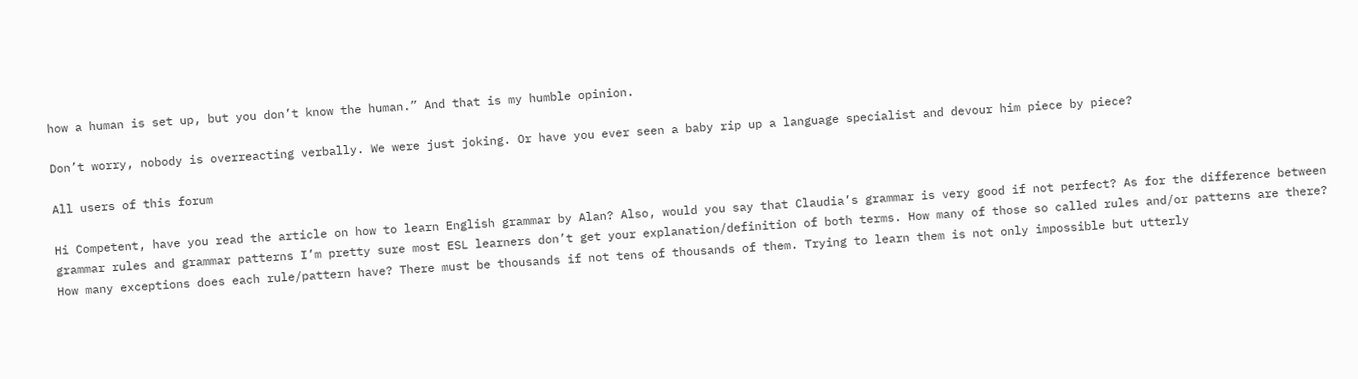how a human is set up, but you don’t know the human.” And that is my humble opinion.

Don’t worry, nobody is overreacting verbally. We were just joking. Or have you ever seen a baby rip up a language specialist and devour him piece by piece?

All users of this forum

Hi Competent, have you read the article on how to learn English grammar by Alan? Also, would you say that Claudia’s grammar is very good if not perfect? As for the difference between grammar rules and grammar patterns I’m pretty sure most ESL learners don’t get your explanation/definition of both terms. How many of those so called rules and/or patterns are there? How many exceptions does each rule/pattern have? There must be thousands if not tens of thousands of them. Trying to learn them is not only impossible but utterly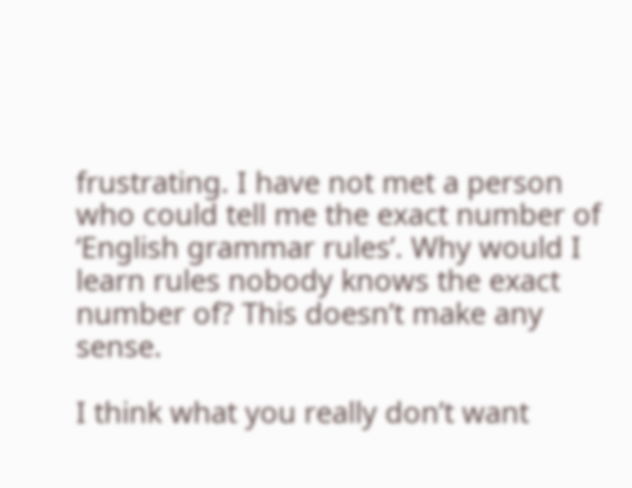frustrating. I have not met a person who could tell me the exact number of ‘English grammar rules’. Why would I learn rules nobody knows the exact number of? This doesn’t make any sense.

I think what you really don’t want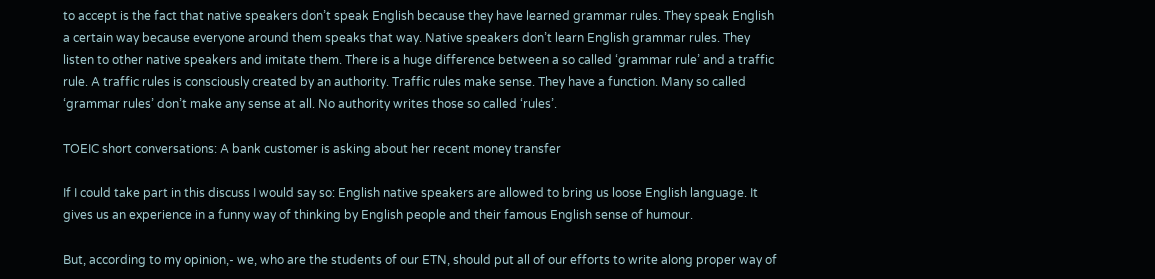to accept is the fact that native speakers don’t speak English because they have learned grammar rules. They speak English a certain way because everyone around them speaks that way. Native speakers don’t learn English grammar rules. They listen to other native speakers and imitate them. There is a huge difference between a so called ‘grammar rule’ and a traffic rule. A traffic rules is consciously created by an authority. Traffic rules make sense. They have a function. Many so called ‘grammar rules’ don’t make any sense at all. No authority writes those so called ‘rules’.

TOEIC short conversations: A bank customer is asking about her recent money transfer

If I could take part in this discuss I would say so: English native speakers are allowed to bring us loose English language. It gives us an experience in a funny way of thinking by English people and their famous English sense of humour.

But, according to my opinion,- we, who are the students of our ETN, should put all of our efforts to write along proper way of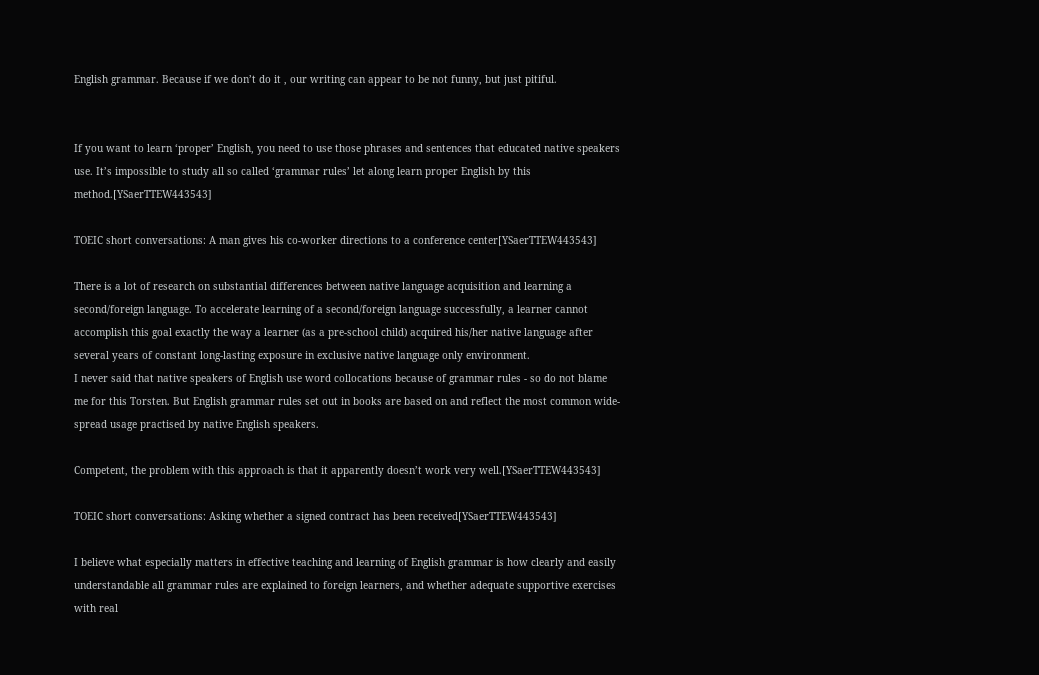English grammar. Because if we don’t do it , our writing can appear to be not funny, but just pitiful.


If you want to learn ‘proper’ English, you need to use those phrases and sentences that educated native speakers use. It’s impossible to study all so called ‘grammar rules’ let along learn proper English by this method.[YSaerTTEW443543]

TOEIC short conversations: A man gives his co-worker directions to a conference center[YSaerTTEW443543]

There is a lot of research on substantial differences between native language acquisition and learning a second/foreign language. To accelerate learning of a second/foreign language successfully, a learner cannot accomplish this goal exactly the way a learner (as a pre-school child) acquired his/her native language after several years of constant long-lasting exposure in exclusive native language only environment.
I never said that native speakers of English use word collocations because of grammar rules - so do not blame me for this Torsten. But English grammar rules set out in books are based on and reflect the most common wide-spread usage practised by native English speakers.

Competent, the problem with this approach is that it apparently doesn’t work very well.[YSaerTTEW443543]

TOEIC short conversations: Asking whether a signed contract has been received[YSaerTTEW443543]

I believe what especially matters in effective teaching and learning of English grammar is how clearly and easily understandable all grammar rules are explained to foreign learners, and whether adequate supportive exercises with real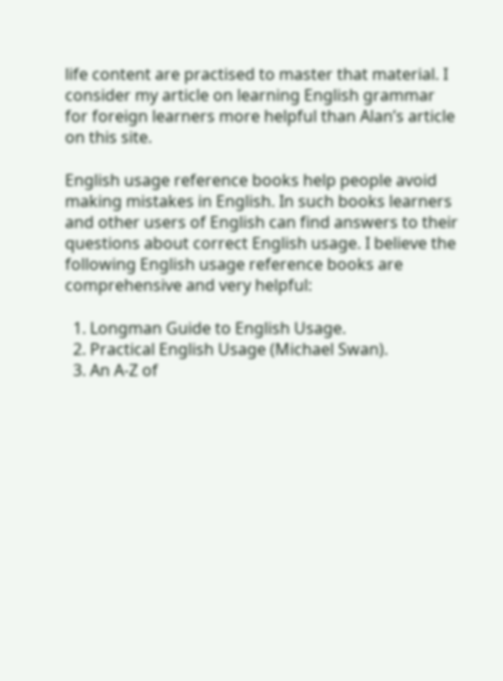life content are practised to master that material. I consider my article on learning English grammar for foreign learners more helpful than Alan’s article on this site.

English usage reference books help people avoid making mistakes in English. In such books learners and other users of English can find answers to their questions about correct English usage. I believe the following English usage reference books are comprehensive and very helpful:

  1. Longman Guide to English Usage.
  2. Practical English Usage (Michael Swan).
  3. An A-Z of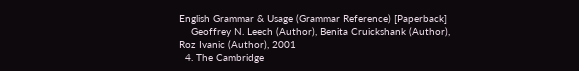English Grammar & Usage (Grammar Reference) [Paperback]
    Geoffrey N. Leech (Author), Benita Cruickshank (Author), Roz Ivanic (Author), 2001
  4. The Cambridge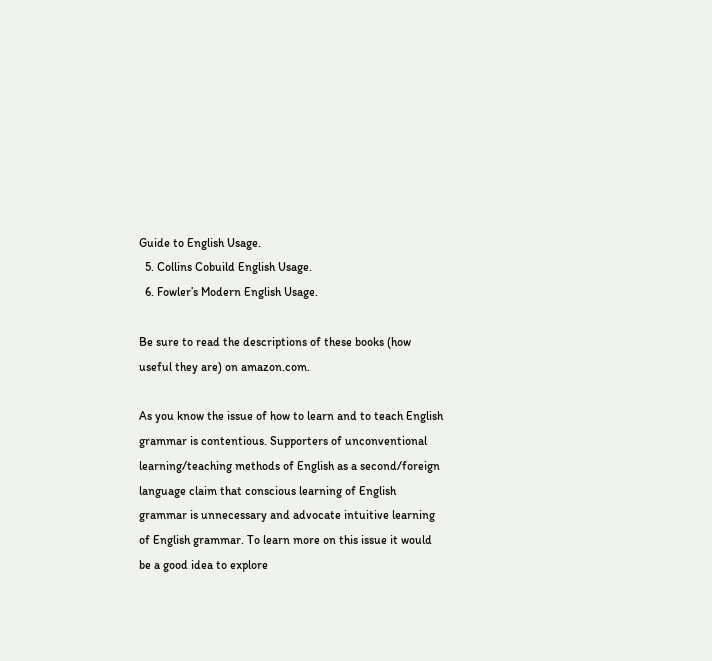Guide to English Usage.
  5. Collins Cobuild English Usage.
  6. Fowler’s Modern English Usage.

Be sure to read the descriptions of these books (how useful they are) on amazon.com.

As you know the issue of how to learn and to teach English grammar is contentious. Supporters of unconventional learning/teaching methods of English as a second/foreign language claim that conscious learning of English grammar is unnecessary and advocate intuitive learning of English grammar. To learn more on this issue it would be a good idea to explore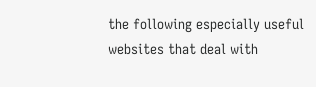the following especially useful websites that deal with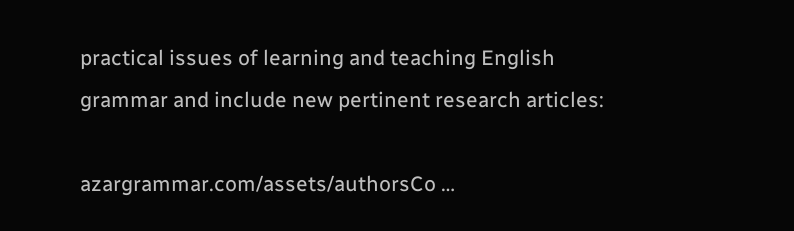practical issues of learning and teaching English grammar and include new pertinent research articles:

azargrammar.com/assets/authorsCo …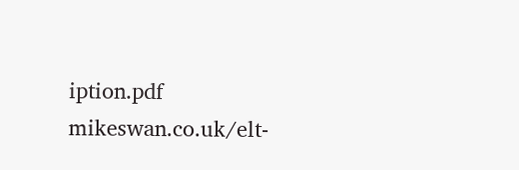iption.pdf
mikeswan.co.uk/elt-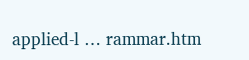applied-l … rammar.htm